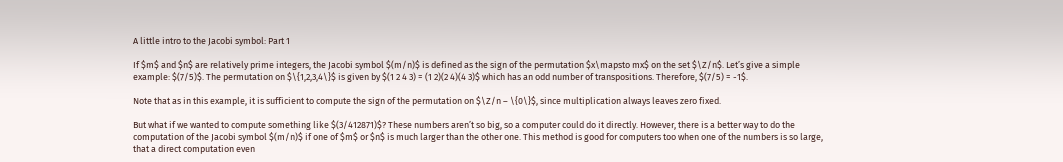A little intro to the Jacobi symbol: Part 1

If $m$ and $n$ are relatively prime integers, the Jacobi symbol $(m/n)$ is defined as the sign of the permutation $x\mapsto mx$ on the set $\Z/n$. Let’s give a simple example: $(7/5)$. The permutation on $\{1,2,3,4\}$ is given by $(1 2 4 3) = (1 2)(2 4)(4 3)$ which has an odd number of transpositions. Therefore, $(7/5) = -1$.

Note that as in this example, it is sufficient to compute the sign of the permutation on $\Z/n – \{0\}$, since multiplication always leaves zero fixed.

But what if we wanted to compute something like $(3/412871)$? These numbers aren’t so big, so a computer could do it directly. However, there is a better way to do the computation of the Jacobi symbol $(m/n)$ if one of $m$ or $n$ is much larger than the other one. This method is good for computers too when one of the numbers is so large, that a direct computation even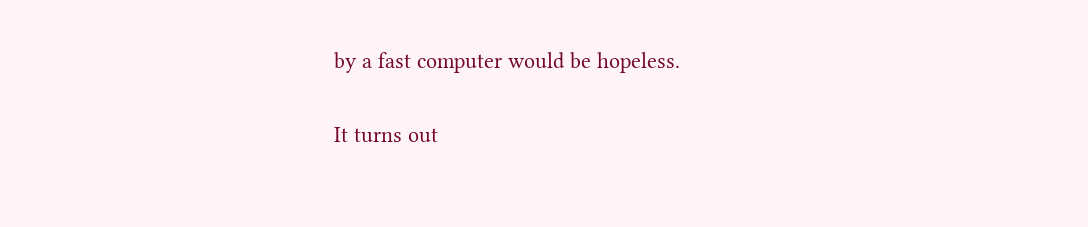by a fast computer would be hopeless.

It turns out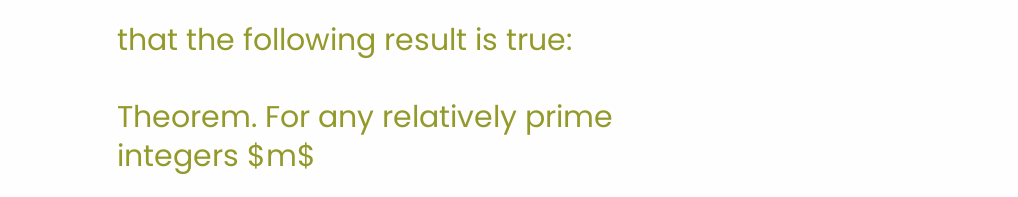that the following result is true:

Theorem. For any relatively prime integers $m$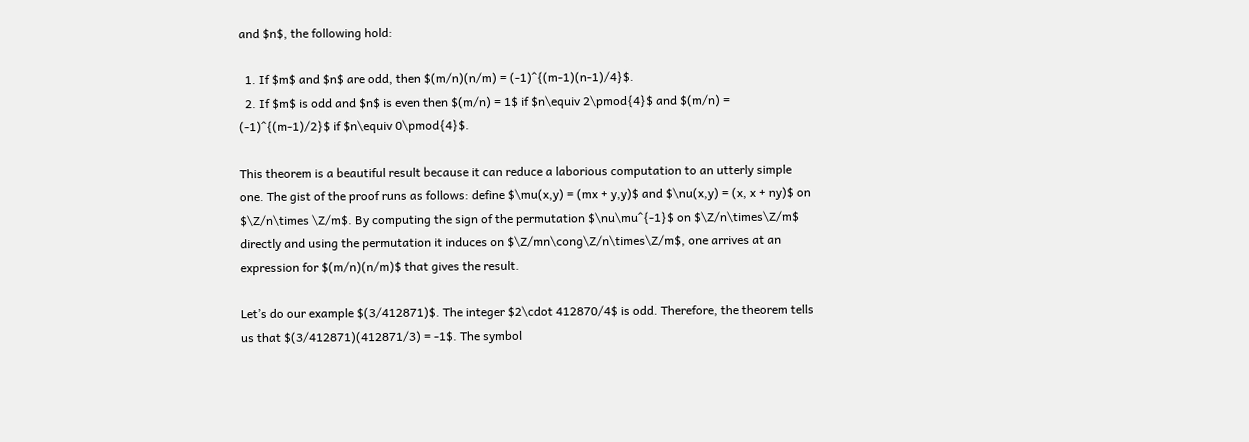and $n$, the following hold:

  1. If $m$ and $n$ are odd, then $(m/n)(n/m) = (-1)^{(m-1)(n-1)/4}$.
  2. If $m$ is odd and $n$ is even then $(m/n) = 1$ if $n\equiv 2\pmod{4}$ and $(m/n) = (-1)^{(m-1)/2}$ if $n\equiv 0\pmod{4}$.

This theorem is a beautiful result because it can reduce a laborious computation to an utterly simple one. The gist of the proof runs as follows: define $\mu(x,y) = (mx + y,y)$ and $\nu(x,y) = (x, x + ny)$ on $\Z/n\times \Z/m$. By computing the sign of the permutation $\nu\mu^{-1}$ on $\Z/n\times\Z/m$ directly and using the permutation it induces on $\Z/mn\cong\Z/n\times\Z/m$, one arrives at an expression for $(m/n)(n/m)$ that gives the result.

Let’s do our example $(3/412871)$. The integer $2\cdot 412870/4$ is odd. Therefore, the theorem tells us that $(3/412871)(412871/3) = -1$. The symbol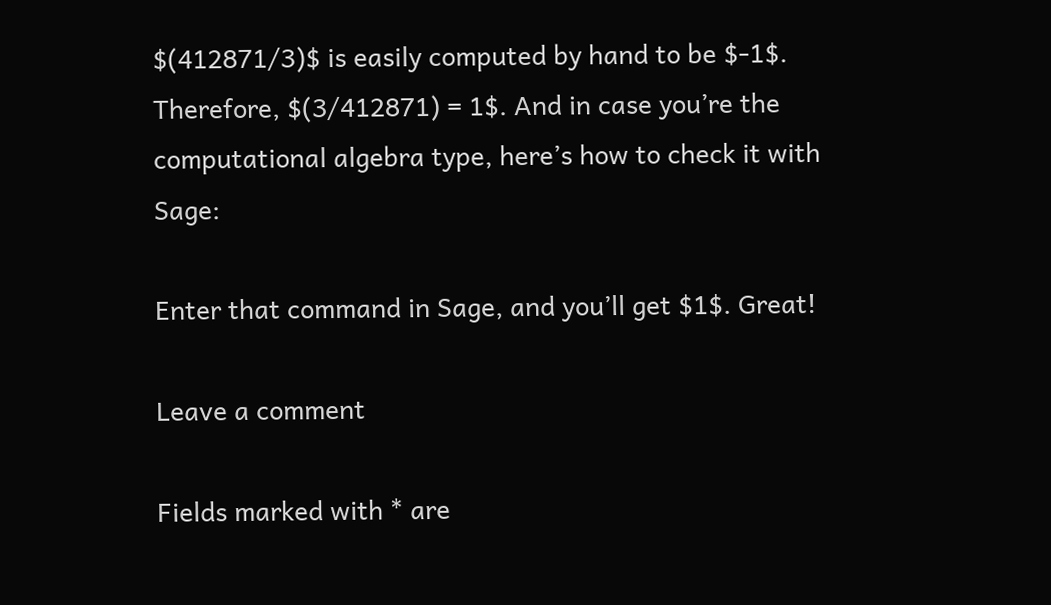$(412871/3)$ is easily computed by hand to be $-1$. Therefore, $(3/412871) = 1$. And in case you’re the computational algebra type, here’s how to check it with Sage:

Enter that command in Sage, and you’ll get $1$. Great!

Leave a comment

Fields marked with * are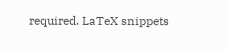required. LaTeX snippets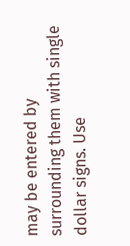may be entered by surrounding them with single dollar signs. Use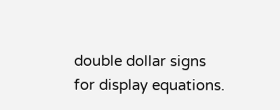double dollar signs for display equations.